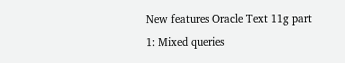New features Oracle Text 11g part 1: Mixed queries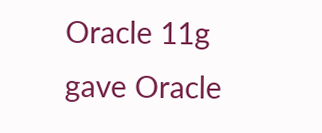Oracle 11g gave Oracle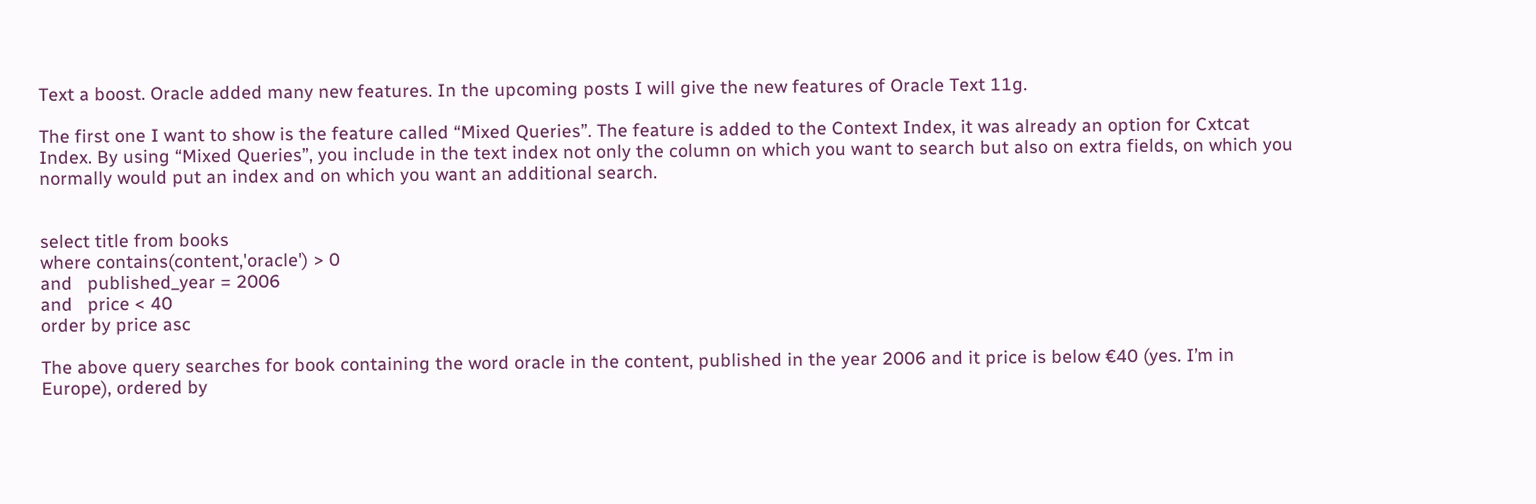Text a boost. Oracle added many new features. In the upcoming posts I will give the new features of Oracle Text 11g.

The first one I want to show is the feature called “Mixed Queries”. The feature is added to the Context Index, it was already an option for Cxtcat Index. By using “Mixed Queries”, you include in the text index not only the column on which you want to search but also on extra fields, on which you normally would put an index and on which you want an additional search.


select title from books
where contains(content,'oracle') > 0
and   published_year = 2006
and   price < 40
order by price asc

The above query searches for book containing the word oracle in the content, published in the year 2006 and it price is below €40 (yes. I’m in Europe), ordered by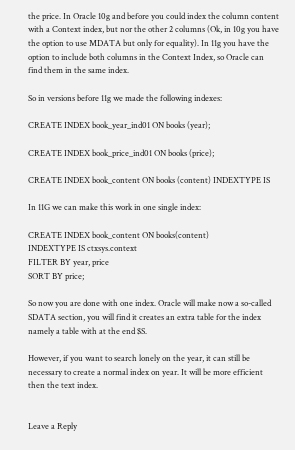the price. In Oracle 10g and before you could index the column content with a Context index, but nor the other 2 columns (Ok, in 10g you have the option to use MDATA but only for equality). In 11g you have the option to include both columns in the Context Index, so Oracle can find them in the same index.

So in versions before 11g we made the following indexes:

CREATE INDEX book_year_ind01 ON books (year);

CREATE INDEX book_price_ind01 ON books (price);

CREATE INDEX book_content ON books (content) INDEXTYPE IS

In 11G we can make this work in one single index:

CREATE INDEX book_content ON books(content)
INDEXTYPE IS ctxsys.context
FILTER BY year, price
SORT BY price;

So now you are done with one index. Oracle will make now a so-called SDATA section, you will find it creates an extra table for the index namely a table with at the end $S.

However, if you want to search lonely on the year, it can still be necessary to create a normal index on year. It will be more efficient then the text index.


Leave a Reply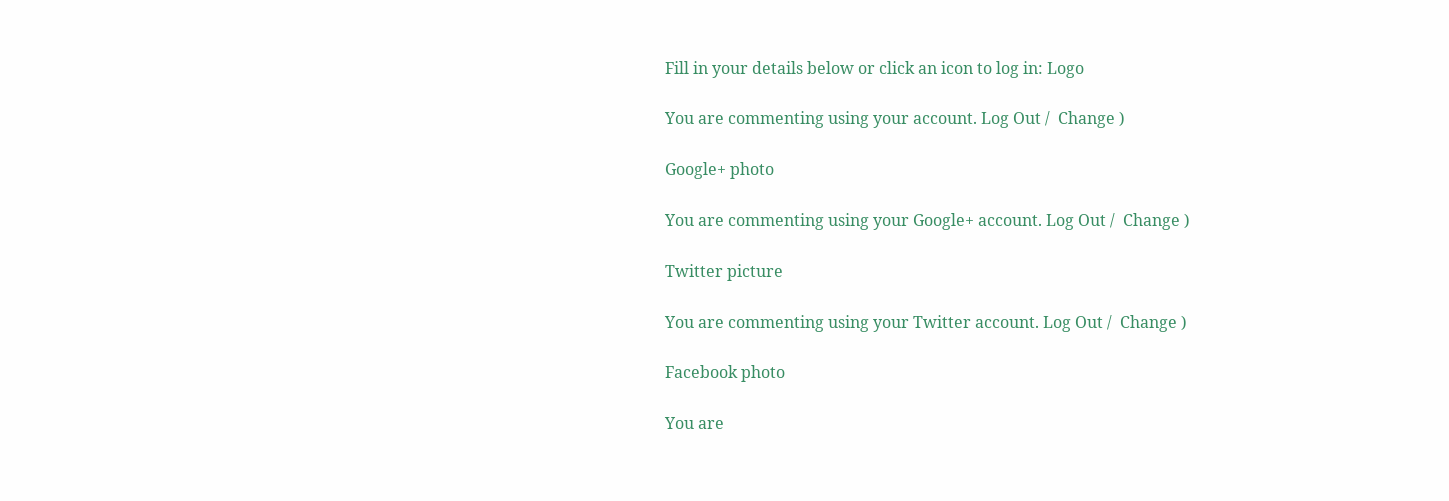Fill in your details below or click an icon to log in: Logo

You are commenting using your account. Log Out /  Change )

Google+ photo

You are commenting using your Google+ account. Log Out /  Change )

Twitter picture

You are commenting using your Twitter account. Log Out /  Change )

Facebook photo

You are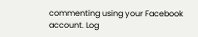commenting using your Facebook account. Log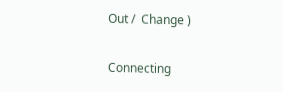Out /  Change )

Connecting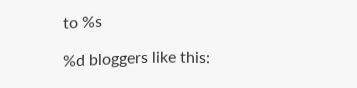to %s

%d bloggers like this: